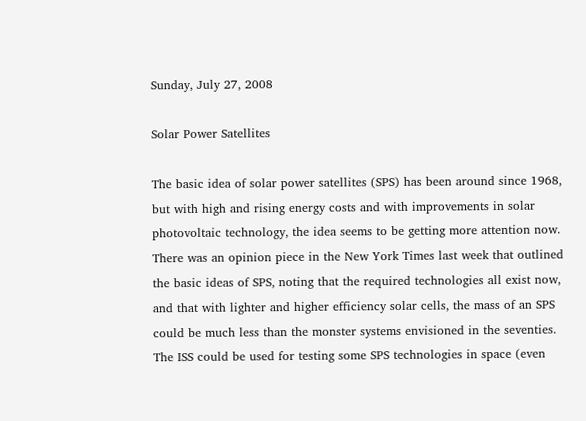Sunday, July 27, 2008

Solar Power Satellites

The basic idea of solar power satellites (SPS) has been around since 1968, but with high and rising energy costs and with improvements in solar photovoltaic technology, the idea seems to be getting more attention now. There was an opinion piece in the New York Times last week that outlined the basic ideas of SPS, noting that the required technologies all exist now, and that with lighter and higher efficiency solar cells, the mass of an SPS could be much less than the monster systems envisioned in the seventies. The ISS could be used for testing some SPS technologies in space (even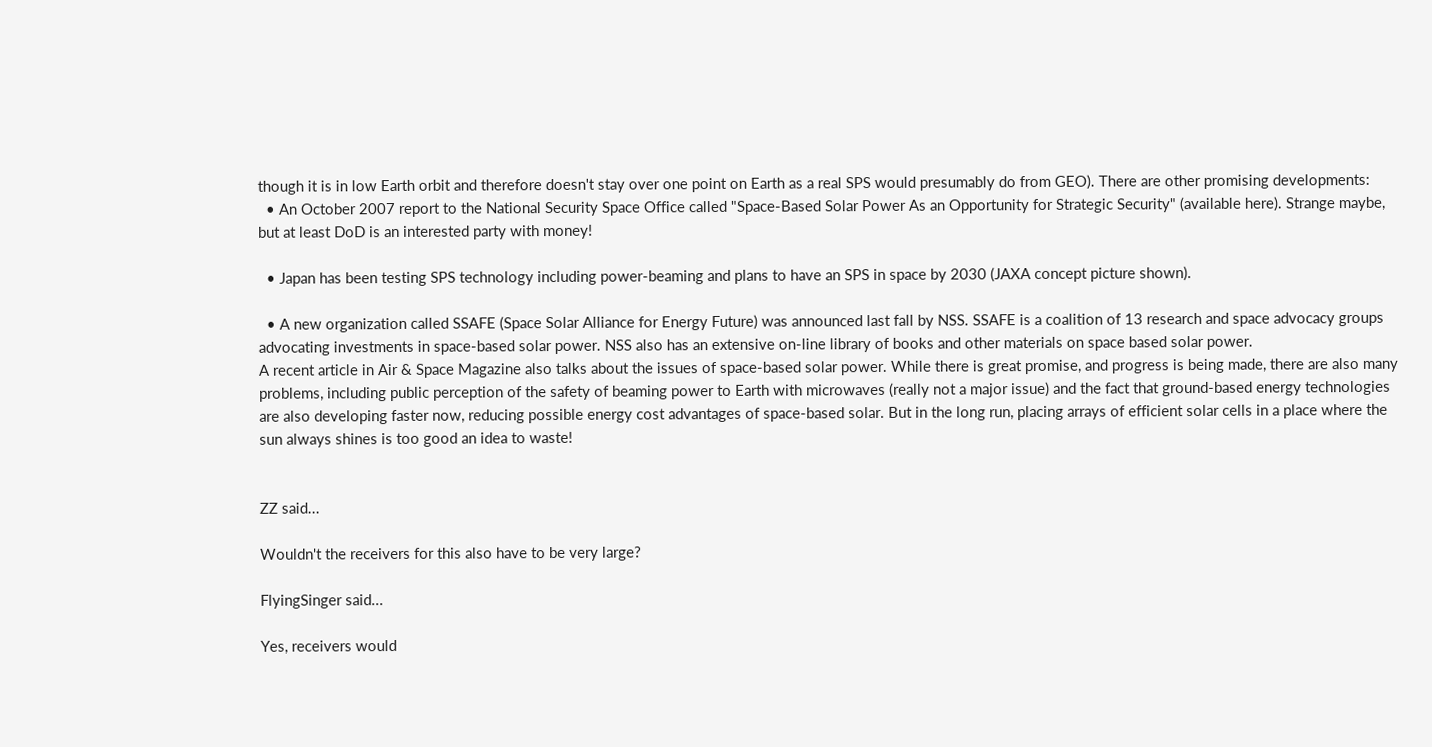though it is in low Earth orbit and therefore doesn't stay over one point on Earth as a real SPS would presumably do from GEO). There are other promising developments:
  • An October 2007 report to the National Security Space Office called "Space-Based Solar Power As an Opportunity for Strategic Security" (available here). Strange maybe, but at least DoD is an interested party with money!

  • Japan has been testing SPS technology including power-beaming and plans to have an SPS in space by 2030 (JAXA concept picture shown).

  • A new organization called SSAFE (Space Solar Alliance for Energy Future) was announced last fall by NSS. SSAFE is a coalition of 13 research and space advocacy groups advocating investments in space-based solar power. NSS also has an extensive on-line library of books and other materials on space based solar power.
A recent article in Air & Space Magazine also talks about the issues of space-based solar power. While there is great promise, and progress is being made, there are also many problems, including public perception of the safety of beaming power to Earth with microwaves (really not a major issue) and the fact that ground-based energy technologies are also developing faster now, reducing possible energy cost advantages of space-based solar. But in the long run, placing arrays of efficient solar cells in a place where the sun always shines is too good an idea to waste!


ZZ said...

Wouldn't the receivers for this also have to be very large?

FlyingSinger said...

Yes, receivers would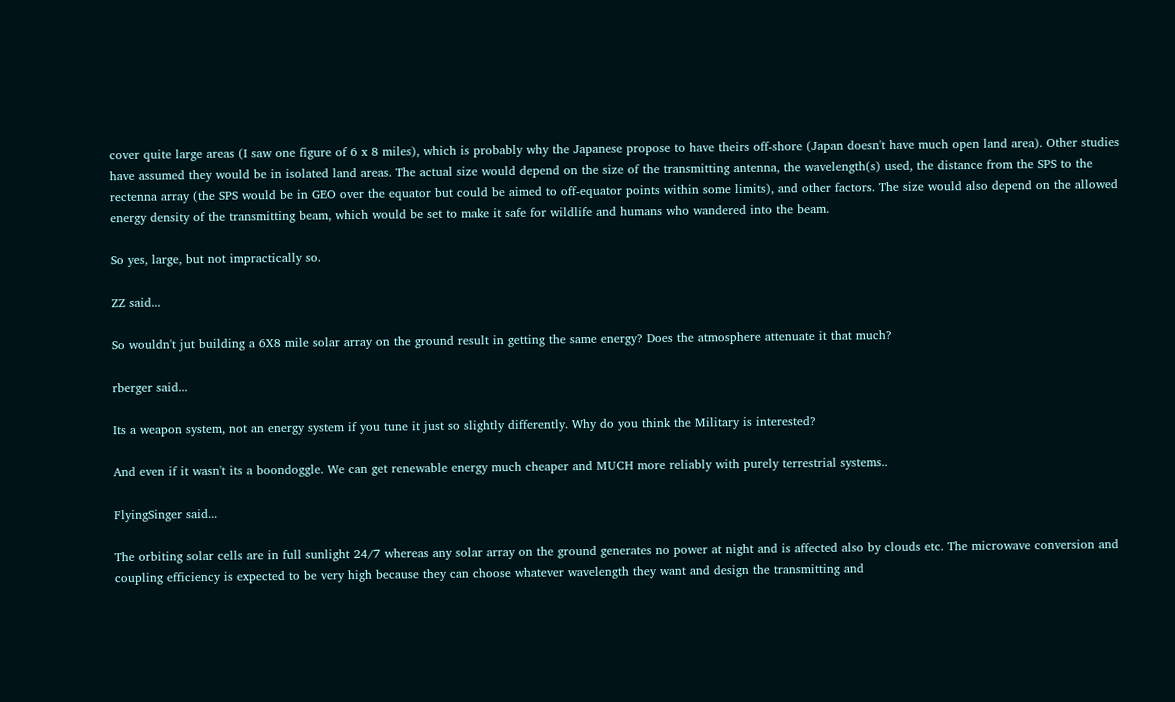cover quite large areas (I saw one figure of 6 x 8 miles), which is probably why the Japanese propose to have theirs off-shore (Japan doesn't have much open land area). Other studies have assumed they would be in isolated land areas. The actual size would depend on the size of the transmitting antenna, the wavelength(s) used, the distance from the SPS to the rectenna array (the SPS would be in GEO over the equator but could be aimed to off-equator points within some limits), and other factors. The size would also depend on the allowed energy density of the transmitting beam, which would be set to make it safe for wildlife and humans who wandered into the beam.

So yes, large, but not impractically so.

ZZ said...

So wouldn't jut building a 6X8 mile solar array on the ground result in getting the same energy? Does the atmosphere attenuate it that much?

rberger said...

Its a weapon system, not an energy system if you tune it just so slightly differently. Why do you think the Military is interested?

And even if it wasn't its a boondoggle. We can get renewable energy much cheaper and MUCH more reliably with purely terrestrial systems..

FlyingSinger said...

The orbiting solar cells are in full sunlight 24/7 whereas any solar array on the ground generates no power at night and is affected also by clouds etc. The microwave conversion and coupling efficiency is expected to be very high because they can choose whatever wavelength they want and design the transmitting and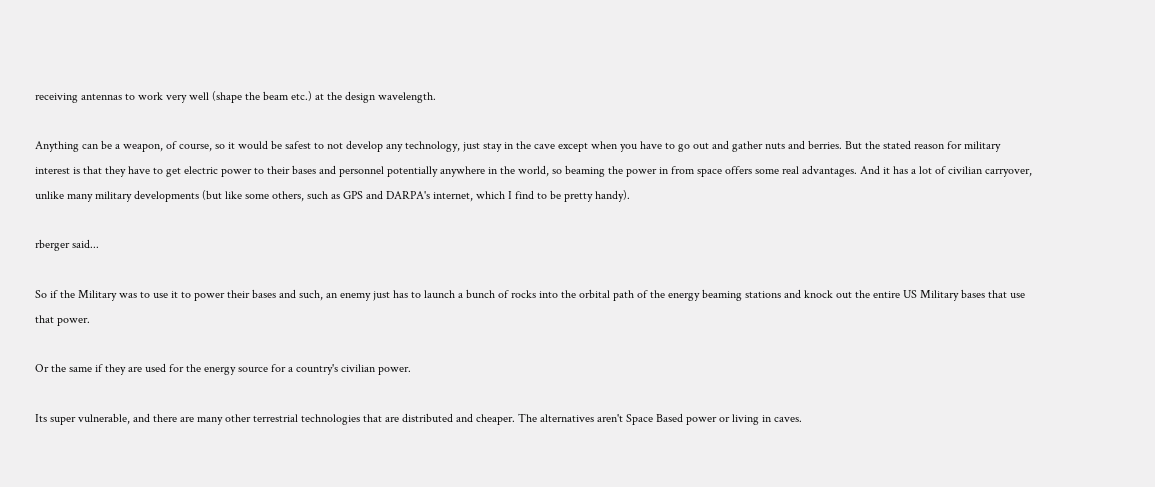receiving antennas to work very well (shape the beam etc.) at the design wavelength.

Anything can be a weapon, of course, so it would be safest to not develop any technology, just stay in the cave except when you have to go out and gather nuts and berries. But the stated reason for military interest is that they have to get electric power to their bases and personnel potentially anywhere in the world, so beaming the power in from space offers some real advantages. And it has a lot of civilian carryover, unlike many military developments (but like some others, such as GPS and DARPA's internet, which I find to be pretty handy).

rberger said...

So if the Military was to use it to power their bases and such, an enemy just has to launch a bunch of rocks into the orbital path of the energy beaming stations and knock out the entire US Military bases that use that power.

Or the same if they are used for the energy source for a country's civilian power.

Its super vulnerable, and there are many other terrestrial technologies that are distributed and cheaper. The alternatives aren't Space Based power or living in caves.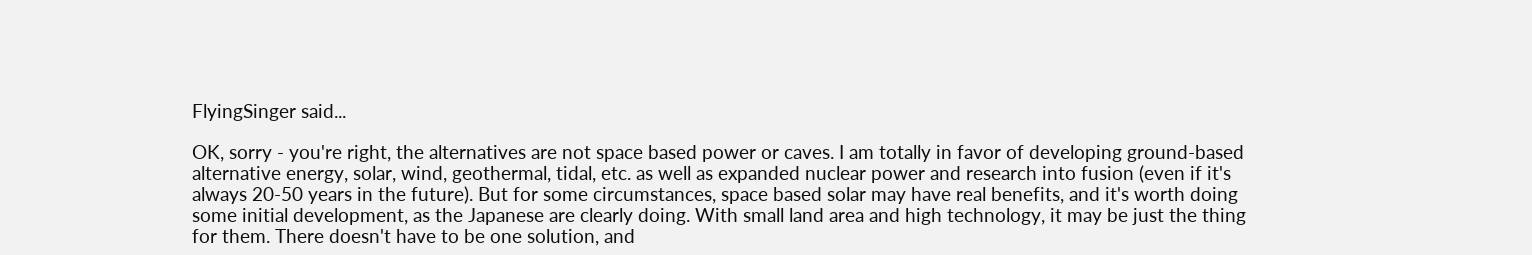FlyingSinger said...

OK, sorry - you're right, the alternatives are not space based power or caves. I am totally in favor of developing ground-based alternative energy, solar, wind, geothermal, tidal, etc. as well as expanded nuclear power and research into fusion (even if it's always 20-50 years in the future). But for some circumstances, space based solar may have real benefits, and it's worth doing some initial development, as the Japanese are clearly doing. With small land area and high technology, it may be just the thing for them. There doesn't have to be one solution, and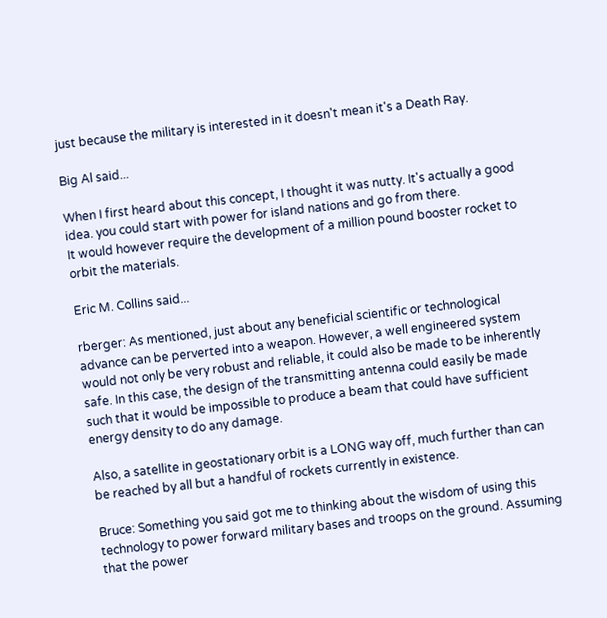just because the military is interested in it doesn't mean it's a Death Ray.

Big Al said...

When I first heard about this concept, I thought it was nutty. It's actually a good idea. you could start with power for island nations and go from there.
It would however require the development of a million pound booster rocket to orbit the materials.

Eric M. Collins said...

rberger: As mentioned, just about any beneficial scientific or technological advance can be perverted into a weapon. However, a well engineered system would not only be very robust and reliable, it could also be made to be inherently safe. In this case, the design of the transmitting antenna could easily be made such that it would be impossible to produce a beam that could have sufficient energy density to do any damage.

Also, a satellite in geostationary orbit is a LONG way off, much further than can be reached by all but a handful of rockets currently in existence.

Bruce: Something you said got me to thinking about the wisdom of using this technology to power forward military bases and troops on the ground. Assuming that the power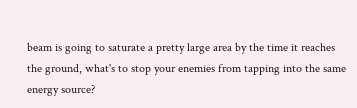beam is going to saturate a pretty large area by the time it reaches the ground, what's to stop your enemies from tapping into the same energy source?